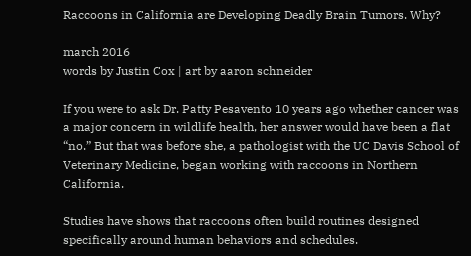Raccoons in California are Developing Deadly Brain Tumors. Why?

march 2016
words by Justin Cox | art by aaron schneider

If you were to ask Dr. Patty Pesavento 10 years ago whether cancer was a major concern in wildlife health, her answer would have been a flat “no.” But that was before she, a pathologist with the UC Davis School of Veterinary Medicine, began working with raccoons in Northern California.

Studies have shows that raccoons often build routines designed specifically around human behaviors and schedules.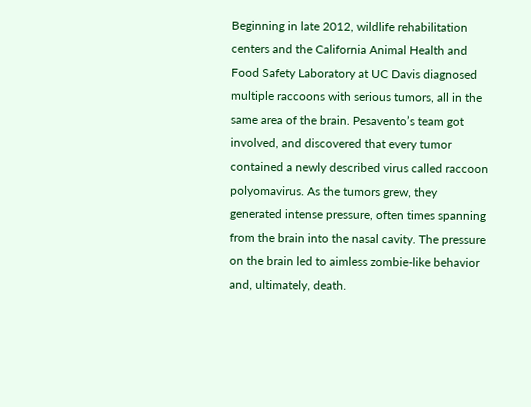Beginning in late 2012, wildlife rehabilitation centers and the California Animal Health and Food Safety Laboratory at UC Davis diagnosed multiple raccoons with serious tumors, all in the same area of the brain. Pesavento’s team got involved, and discovered that every tumor contained a newly described virus called raccoon polyomavirus. As the tumors grew, they generated intense pressure, often times spanning from the brain into the nasal cavity. The pressure on the brain led to aimless zombie-like behavior and, ultimately, death.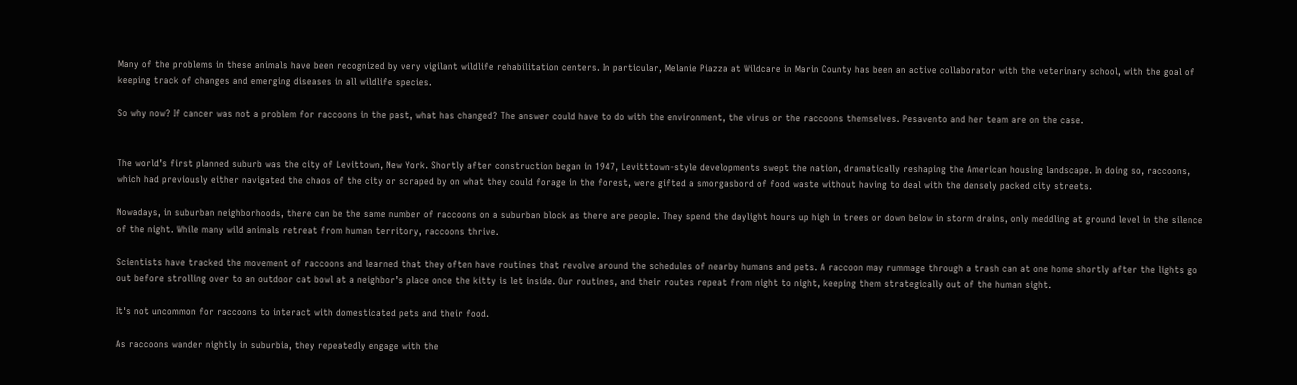Many of the problems in these animals have been recognized by very vigilant wildlife rehabilitation centers. In particular, Melanie Piazza at Wildcare in Marin County has been an active collaborator with the veterinary school, with the goal of keeping track of changes and emerging diseases in all wildlife species.

So why now? If cancer was not a problem for raccoons in the past, what has changed? The answer could have to do with the environment, the virus or the raccoons themselves. Pesavento and her team are on the case.


The world’s first planned suburb was the city of Levittown, New York. Shortly after construction began in 1947, Levitttown-style developments swept the nation, dramatically reshaping the American housing landscape. In doing so, raccoons, which had previously either navigated the chaos of the city or scraped by on what they could forage in the forest, were gifted a smorgasbord of food waste without having to deal with the densely packed city streets.

Nowadays, in suburban neighborhoods, there can be the same number of raccoons on a suburban block as there are people. They spend the daylight hours up high in trees or down below in storm drains, only meddling at ground level in the silence of the night. While many wild animals retreat from human territory, raccoons thrive.

Scientists have tracked the movement of raccoons and learned that they often have routines that revolve around the schedules of nearby humans and pets. A raccoon may rummage through a trash can at one home shortly after the lights go out before strolling over to an outdoor cat bowl at a neighbor’s place once the kitty is let inside. Our routines, and their routes repeat from night to night, keeping them strategically out of the human sight.

It's not uncommon for raccoons to interact with domesticated pets and their food.

As raccoons wander nightly in suburbia, they repeatedly engage with the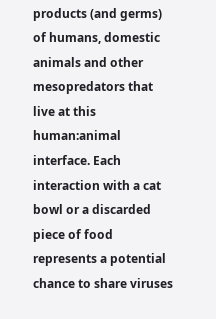products (and germs) of humans, domestic animals and other mesopredators that live at this human:animal interface. Each interaction with a cat bowl or a discarded piece of food represents a potential chance to share viruses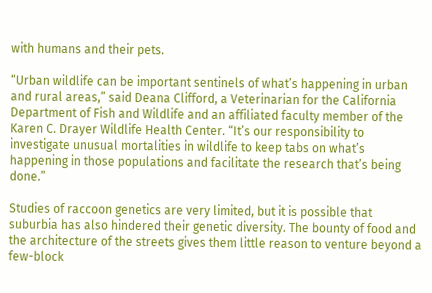with humans and their pets.

“Urban wildlife can be important sentinels of what’s happening in urban and rural areas,” said Deana Clifford, a Veterinarian for the California Department of Fish and Wildlife and an affiliated faculty member of the Karen C. Drayer Wildlife Health Center. “It’s our responsibility to investigate unusual mortalities in wildlife to keep tabs on what’s happening in those populations and facilitate the research that’s being done.”

Studies of raccoon genetics are very limited, but it is possible that suburbia has also hindered their genetic diversity. The bounty of food and the architecture of the streets gives them little reason to venture beyond a few-block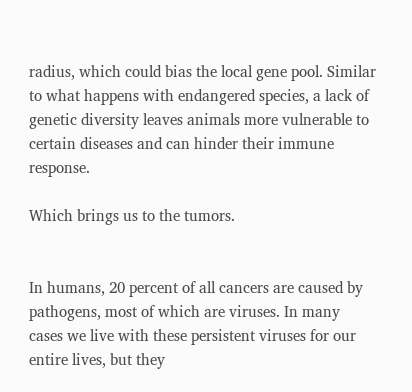radius, which could bias the local gene pool. Similar to what happens with endangered species, a lack of genetic diversity leaves animals more vulnerable to certain diseases and can hinder their immune response.

Which brings us to the tumors.


In humans, 20 percent of all cancers are caused by pathogens, most of which are viruses. In many cases we live with these persistent viruses for our entire lives, but they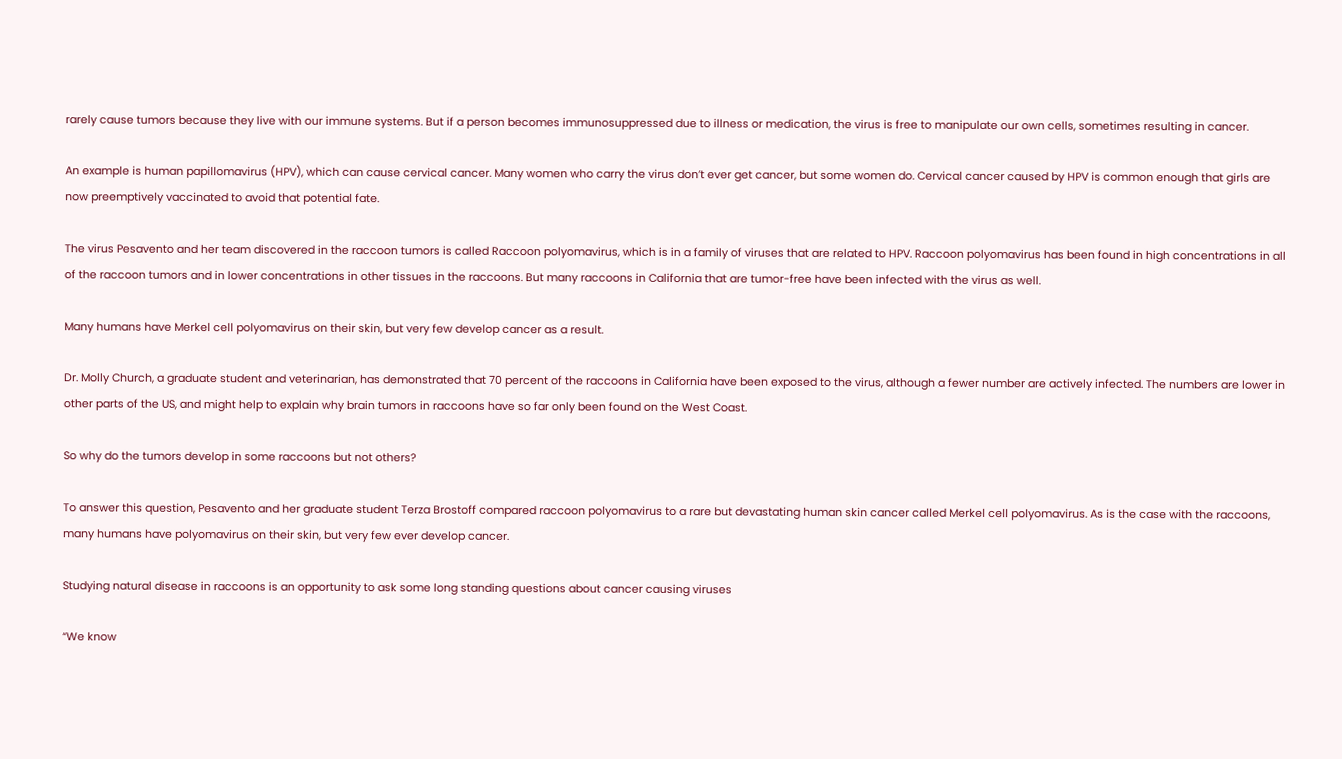rarely cause tumors because they live with our immune systems. But if a person becomes immunosuppressed due to illness or medication, the virus is free to manipulate our own cells, sometimes resulting in cancer.

An example is human papillomavirus (HPV), which can cause cervical cancer. Many women who carry the virus don’t ever get cancer, but some women do. Cervical cancer caused by HPV is common enough that girls are now preemptively vaccinated to avoid that potential fate.

The virus Pesavento and her team discovered in the raccoon tumors is called Raccoon polyomavirus, which is in a family of viruses that are related to HPV. Raccoon polyomavirus has been found in high concentrations in all of the raccoon tumors and in lower concentrations in other tissues in the raccoons. But many raccoons in California that are tumor-free have been infected with the virus as well.

Many humans have Merkel cell polyomavirus on their skin, but very few develop cancer as a result.

Dr. Molly Church, a graduate student and veterinarian, has demonstrated that 70 percent of the raccoons in California have been exposed to the virus, although a fewer number are actively infected. The numbers are lower in other parts of the US, and might help to explain why brain tumors in raccoons have so far only been found on the West Coast.

So why do the tumors develop in some raccoons but not others?

To answer this question, Pesavento and her graduate student Terza Brostoff compared raccoon polyomavirus to a rare but devastating human skin cancer called Merkel cell polyomavirus. As is the case with the raccoons, many humans have polyomavirus on their skin, but very few ever develop cancer.

Studying natural disease in raccoons is an opportunity to ask some long standing questions about cancer causing viruses

“We know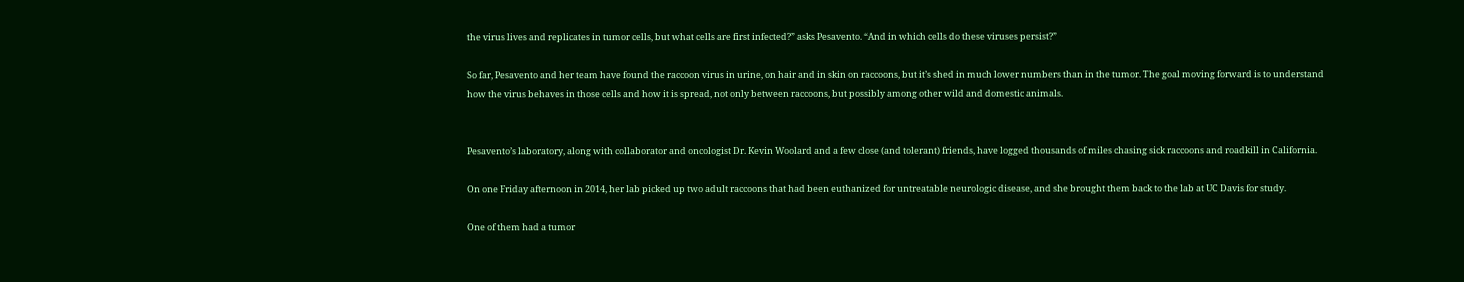the virus lives and replicates in tumor cells, but what cells are first infected?” asks Pesavento. “And in which cells do these viruses persist?”

So far, Pesavento and her team have found the raccoon virus in urine, on hair and in skin on raccoons, but it’s shed in much lower numbers than in the tumor. The goal moving forward is to understand how the virus behaves in those cells and how it is spread, not only between raccoons, but possibly among other wild and domestic animals.


Pesavento’s laboratory, along with collaborator and oncologist Dr. Kevin Woolard and a few close (and tolerant) friends, have logged thousands of miles chasing sick raccoons and roadkill in California.

On one Friday afternoon in 2014, her lab picked up two adult raccoons that had been euthanized for untreatable neurologic disease, and she brought them back to the lab at UC Davis for study.

One of them had a tumor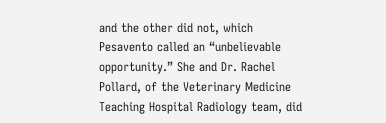and the other did not, which Pesavento called an “unbelievable opportunity.” She and Dr. Rachel Pollard, of the Veterinary Medicine Teaching Hospital Radiology team, did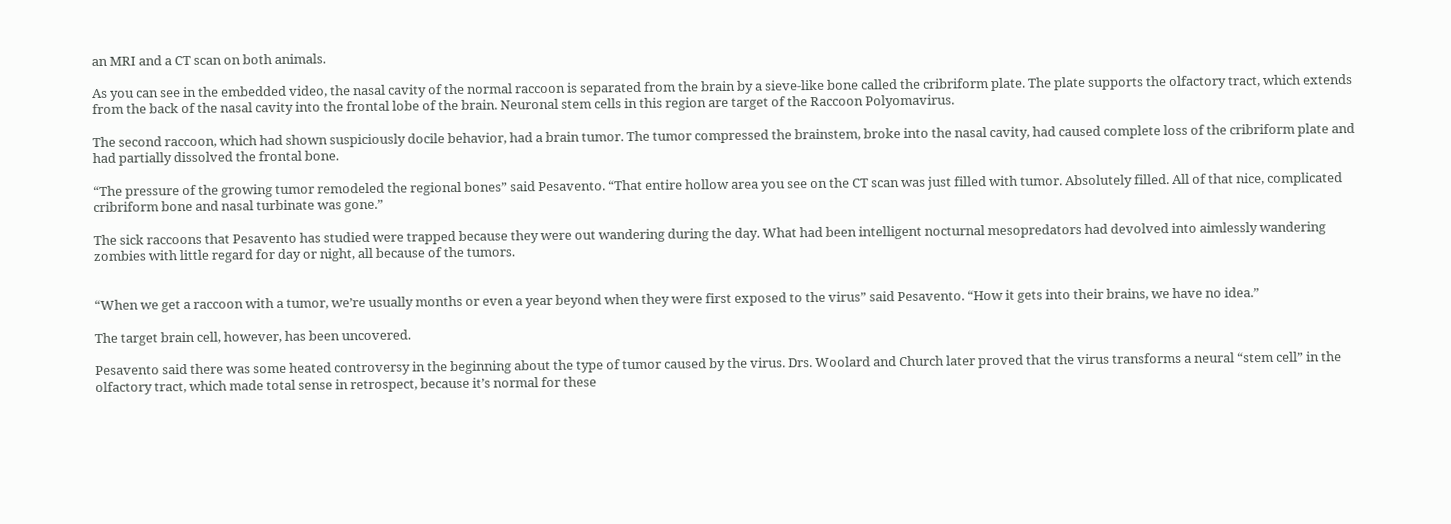an MRI and a CT scan on both animals.

As you can see in the embedded video, the nasal cavity of the normal raccoon is separated from the brain by a sieve-like bone called the cribriform plate. The plate supports the olfactory tract, which extends from the back of the nasal cavity into the frontal lobe of the brain. Neuronal stem cells in this region are target of the Raccoon Polyomavirus.

The second raccoon, which had shown suspiciously docile behavior, had a brain tumor. The tumor compressed the brainstem, broke into the nasal cavity, had caused complete loss of the cribriform plate and had partially dissolved the frontal bone.

“The pressure of the growing tumor remodeled the regional bones” said Pesavento. “That entire hollow area you see on the CT scan was just filled with tumor. Absolutely filled. All of that nice, complicated cribriform bone and nasal turbinate was gone.”

The sick raccoons that Pesavento has studied were trapped because they were out wandering during the day. What had been intelligent nocturnal mesopredators had devolved into aimlessly wandering zombies with little regard for day or night, all because of the tumors.


“When we get a raccoon with a tumor, we’re usually months or even a year beyond when they were first exposed to the virus” said Pesavento. “How it gets into their brains, we have no idea.”

The target brain cell, however, has been uncovered.

Pesavento said there was some heated controversy in the beginning about the type of tumor caused by the virus. Drs. Woolard and Church later proved that the virus transforms a neural “stem cell” in the olfactory tract, which made total sense in retrospect, because it’s normal for these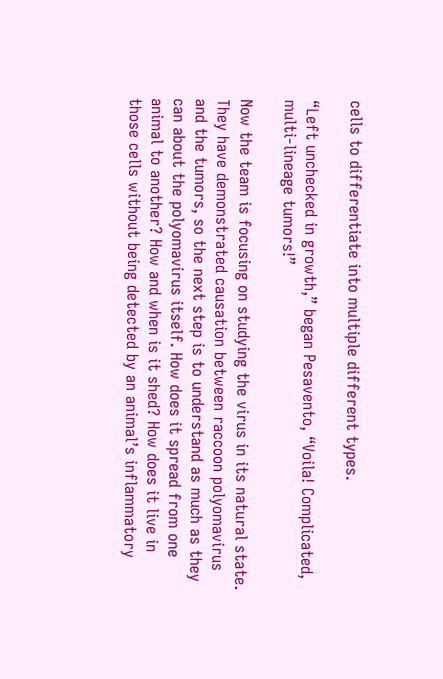cells to differentiate into multiple different types.

“Left unchecked in growth,” began Pesavento, “Voila! Complicated, multi-lineage tumors!”

Now the team is focusing on studying the virus in its natural state. They have demonstrated causation between raccoon polyomavirus and the tumors, so the next step is to understand as much as they can about the polyomavirus itself. How does it spread from one animal to another? How and when is it shed? How does it live in those cells without being detected by an animal’s inflammatory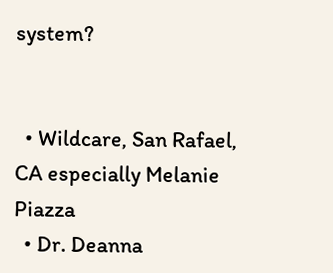system?


  • Wildcare, San Rafael, CA especially Melanie Piazza
  • Dr. Deanna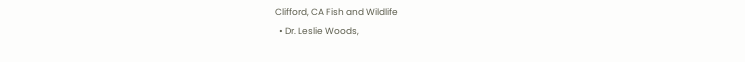Clifford, CA Fish and Wildlife
  • Dr. Leslie Woods,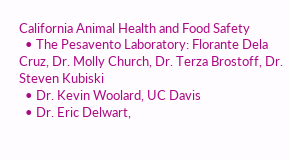California Animal Health and Food Safety
  • The Pesavento Laboratory: Florante Dela Cruz, Dr. Molly Church, Dr. Terza Brostoff, Dr. Steven Kubiski
  • Dr. Kevin Woolard, UC Davis
  • Dr. Eric Delwart,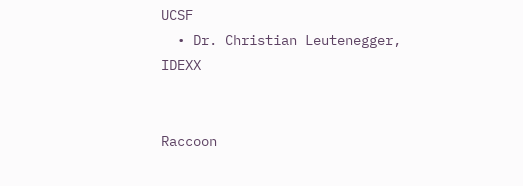UCSF
  • Dr. Christian Leutenegger, IDEXX


Raccoon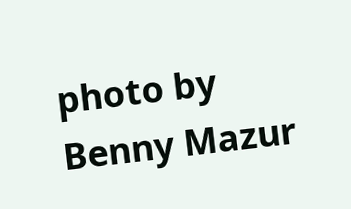photo by Benny Mazur